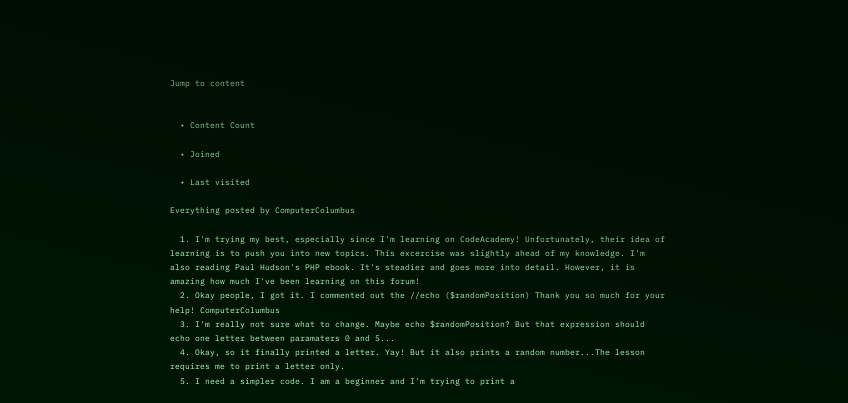Jump to content


  • Content Count

  • Joined

  • Last visited

Everything posted by ComputerColumbus

  1. I'm trying my best, especially since I'm learning on CodeAcademy! Unfortunately, their idea of learning is to push you into new topics. This excercise was slightly ahead of my knowledge. I'm also reading Paul Hudson's PHP ebook. It's steadier and goes more into detail. However, it is amazing how much I've been learning on this forum!
  2. Okay people, I got it. I commented out the //echo ($randomPosition) Thank you so much for your help! ComputerColumbus
  3. I'm really not sure what to change. Maybe echo $randomPosition? But that expression should echo one letter between paramaters 0 and 5...
  4. Okay, so it finally printed a letter. Yay! But it also prints a random number...The lesson requires me to print a letter only.
  5. I need a simpler code. I am a beginner and I'm trying to print a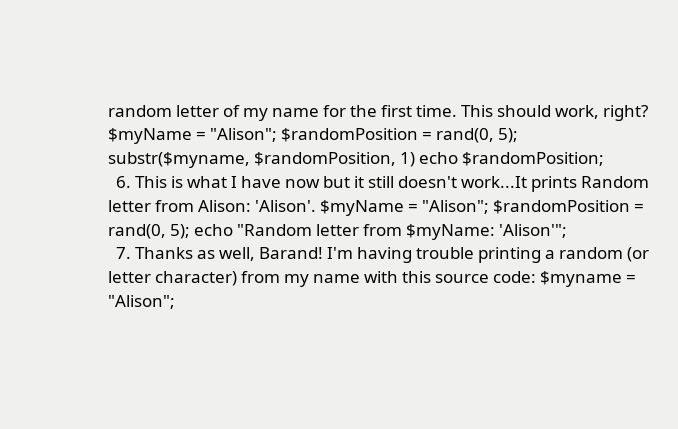random letter of my name for the first time. This should work, right? $myName = "Alison"; $randomPosition = rand(0, 5); substr($myname, $randomPosition, 1) echo $randomPosition;
  6. This is what I have now but it still doesn't work...It prints Random letter from Alison: 'Alison'. $myName = "Alison"; $randomPosition = rand(0, 5); echo "Random letter from $myName: 'Alison'";
  7. Thanks as well, Barand! I'm having trouble printing a random (or letter character) from my name with this source code: $myname = "Alison";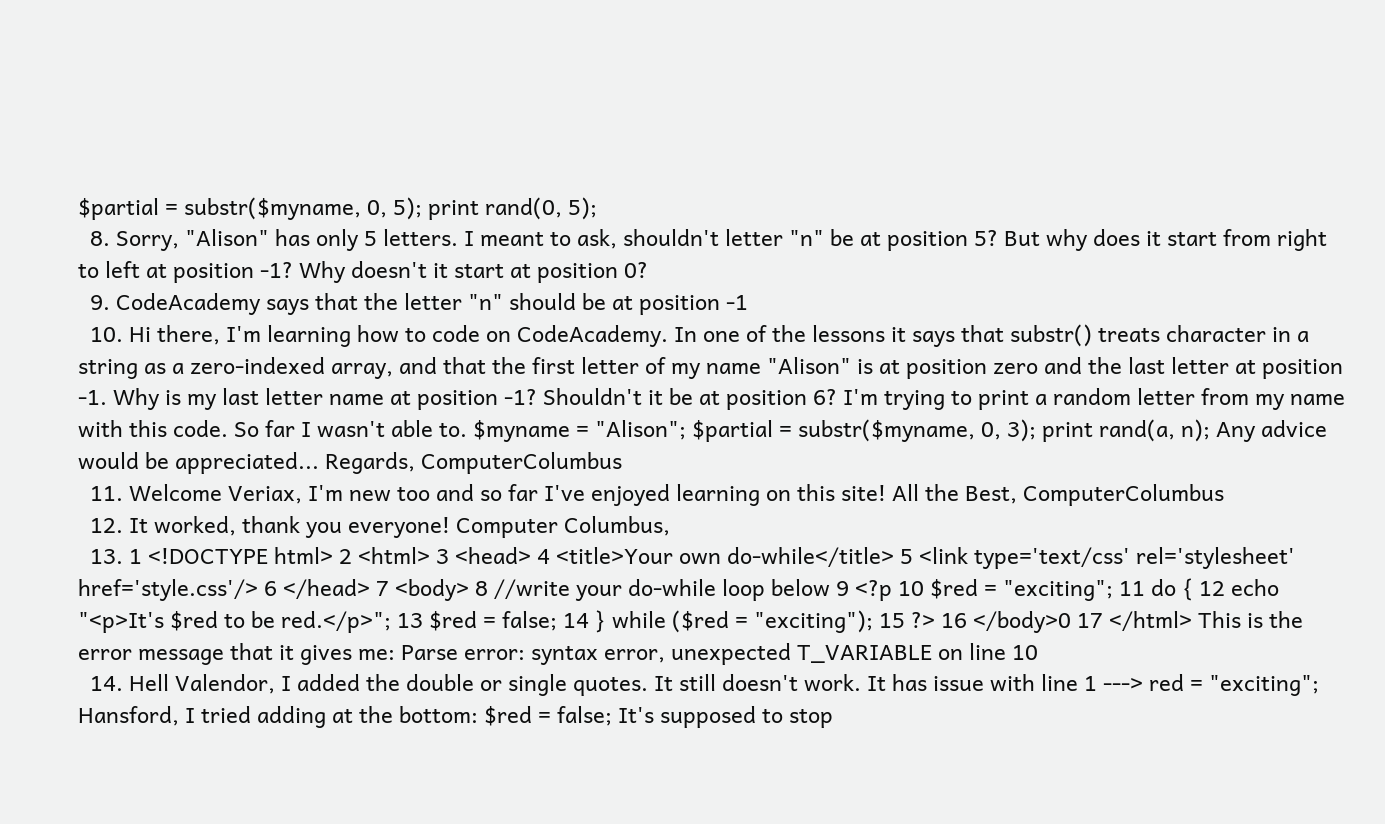$partial = substr($myname, 0, 5); print rand(0, 5);
  8. Sorry, "Alison" has only 5 letters. I meant to ask, shouldn't letter "n" be at position 5? But why does it start from right to left at position -1? Why doesn't it start at position 0?
  9. CodeAcademy says that the letter "n" should be at position -1
  10. Hi there, I'm learning how to code on CodeAcademy. In one of the lessons it says that substr() treats character in a string as a zero-indexed array, and that the first letter of my name "Alison" is at position zero and the last letter at position -1. Why is my last letter name at position -1? Shouldn't it be at position 6? I'm trying to print a random letter from my name with this code. So far I wasn't able to. $myname = "Alison"; $partial = substr($myname, 0, 3); print rand(a, n); Any advice would be appreciated... Regards, ComputerColumbus
  11. Welcome Veriax, I'm new too and so far I've enjoyed learning on this site! All the Best, ComputerColumbus
  12. It worked, thank you everyone! Computer Columbus,
  13. 1 <!DOCTYPE html> 2 <html> 3 <head> 4 <title>Your own do-while</title> 5 <link type='text/css' rel='stylesheet' href='style.css'/> 6 </head> 7 <body> 8 //write your do-while loop below 9 <?p 10 $red = "exciting"; 11 do { 12 echo "<p>It's $red to be red.</p>"; 13 $red = false; 14 } while ($red = "exciting"); 15 ?> 16 </body>0 17 </html> This is the error message that it gives me: Parse error: syntax error, unexpected T_VARIABLE on line 10
  14. Hell Valendor, I added the double or single quotes. It still doesn't work. It has issue with line 1 ---> red = "exciting"; Hansford, I tried adding at the bottom: $red = false; It's supposed to stop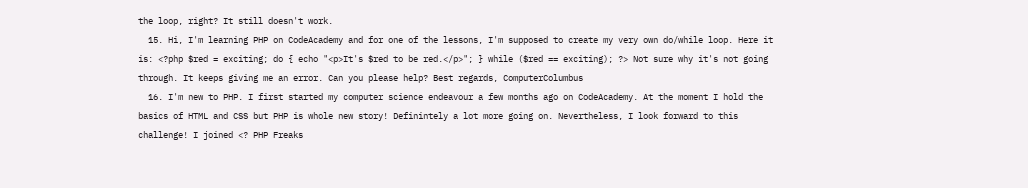the loop, right? It still doesn't work.
  15. Hi, I'm learning PHP on CodeAcademy and for one of the lessons, I'm supposed to create my very own do/while loop. Here it is: <?php $red = exciting; do { echo "<p>It's $red to be red.</p>"; } while ($red == exciting); ?> Not sure why it's not going through. It keeps giving me an error. Can you please help? Best regards, ComputerColumbus
  16. I'm new to PHP. I first started my computer science endeavour a few months ago on CodeAcademy. At the moment I hold the basics of HTML and CSS but PHP is whole new story! Definintely a lot more going on. Nevertheless, I look forward to this challenge! I joined <? PHP Freaks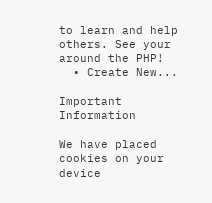to learn and help others. See your around the PHP!
  • Create New...

Important Information

We have placed cookies on your device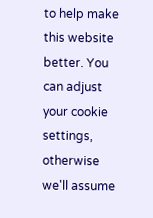to help make this website better. You can adjust your cookie settings, otherwise we'll assume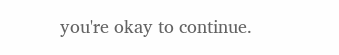you're okay to continue.